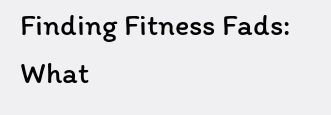Finding Fitness Fads: What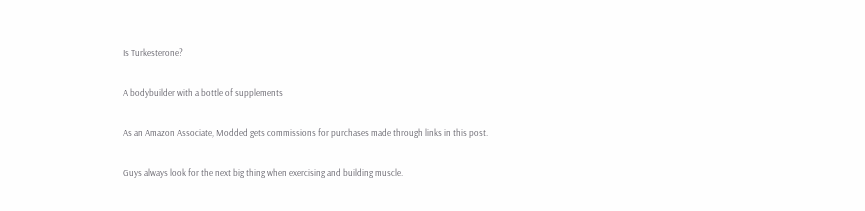Is Turkesterone?

A bodybuilder with a bottle of supplements

As an Amazon Associate, Modded gets commissions for purchases made through links in this post.

Guys always look for the next big thing when exercising and building muscle.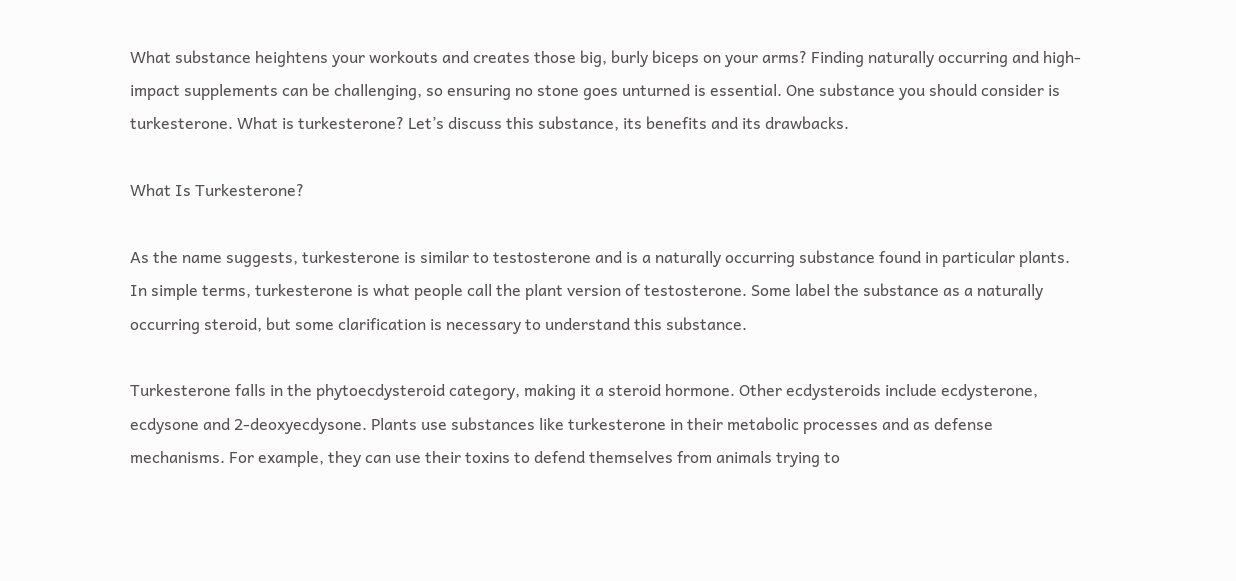What substance heightens your workouts and creates those big, burly biceps on your arms? Finding naturally occurring and high-impact supplements can be challenging, so ensuring no stone goes unturned is essential. One substance you should consider is turkesterone. What is turkesterone? Let’s discuss this substance, its benefits and its drawbacks.

What Is Turkesterone?

As the name suggests, turkesterone is similar to testosterone and is a naturally occurring substance found in particular plants. In simple terms, turkesterone is what people call the plant version of testosterone. Some label the substance as a naturally occurring steroid, but some clarification is necessary to understand this substance.

Turkesterone falls in the phytoecdysteroid category, making it a steroid hormone. Other ecdysteroids include ecdysterone, ecdysone and 2-deoxyecdysone. Plants use substances like turkesterone in their metabolic processes and as defense mechanisms. For example, they can use their toxins to defend themselves from animals trying to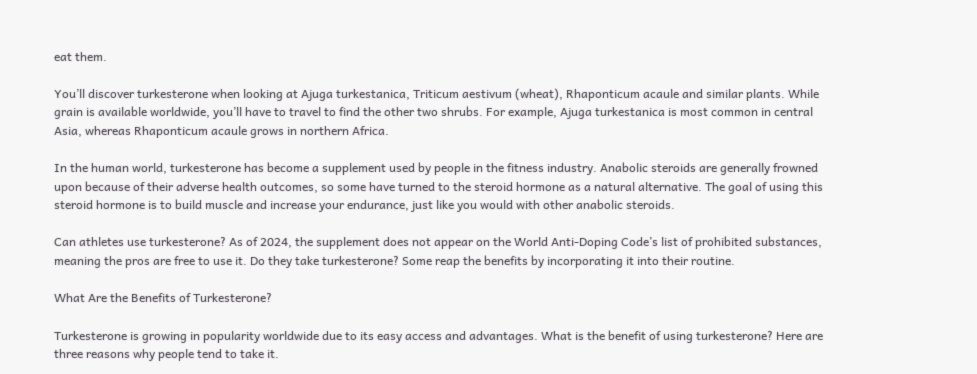eat them.

You’ll discover turkesterone when looking at Ajuga turkestanica, Triticum aestivum (wheat), Rhaponticum acaule and similar plants. While grain is available worldwide, you’ll have to travel to find the other two shrubs. For example, Ajuga turkestanica is most common in central Asia, whereas Rhaponticum acaule grows in northern Africa.

In the human world, turkesterone has become a supplement used by people in the fitness industry. Anabolic steroids are generally frowned upon because of their adverse health outcomes, so some have turned to the steroid hormone as a natural alternative. The goal of using this steroid hormone is to build muscle and increase your endurance, just like you would with other anabolic steroids.

Can athletes use turkesterone? As of 2024, the supplement does not appear on the World Anti-Doping Code’s list of prohibited substances, meaning the pros are free to use it. Do they take turkesterone? Some reap the benefits by incorporating it into their routine.

What Are the Benefits of Turkesterone?

Turkesterone is growing in popularity worldwide due to its easy access and advantages. What is the benefit of using turkesterone? Here are three reasons why people tend to take it.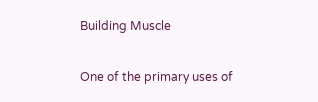Building Muscle

One of the primary uses of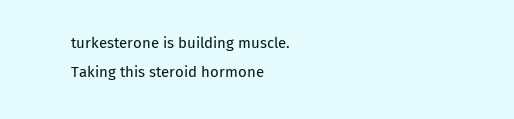turkesterone is building muscle. Taking this steroid hormone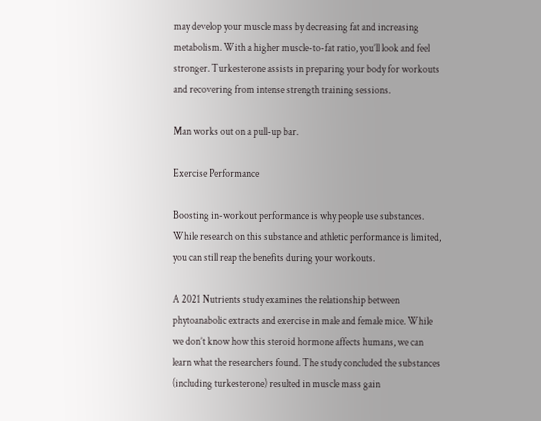may develop your muscle mass by decreasing fat and increasing metabolism. With a higher muscle-to-fat ratio, you’ll look and feel stronger. Turkesterone assists in preparing your body for workouts and recovering from intense strength training sessions.

Man works out on a pull-up bar.

Exercise Performance

Boosting in-workout performance is why people use substances. While research on this substance and athletic performance is limited, you can still reap the benefits during your workouts.

A 2021 Nutrients study examines the relationship between phytoanabolic extracts and exercise in male and female mice. While we don’t know how this steroid hormone affects humans, we can learn what the researchers found. The study concluded the substances (including turkesterone) resulted in muscle mass gain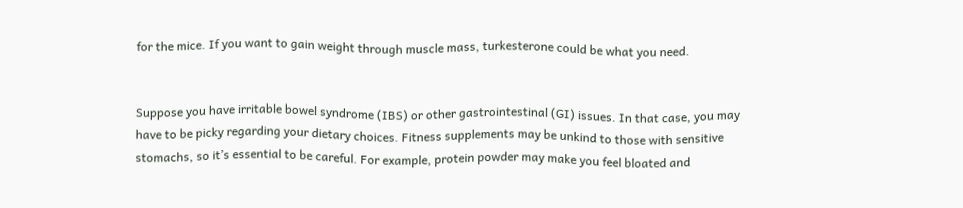for the mice. If you want to gain weight through muscle mass, turkesterone could be what you need.


Suppose you have irritable bowel syndrome (IBS) or other gastrointestinal (GI) issues. In that case, you may have to be picky regarding your dietary choices. Fitness supplements may be unkind to those with sensitive stomachs, so it’s essential to be careful. For example, protein powder may make you feel bloated and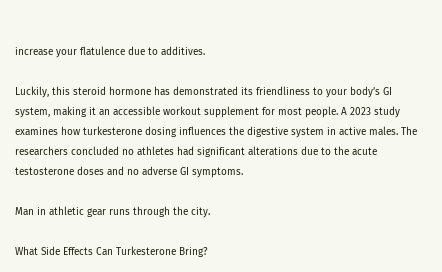increase your flatulence due to additives.

Luckily, this steroid hormone has demonstrated its friendliness to your body’s GI system, making it an accessible workout supplement for most people. A 2023 study examines how turkesterone dosing influences the digestive system in active males. The researchers concluded no athletes had significant alterations due to the acute testosterone doses and no adverse GI symptoms.

Man in athletic gear runs through the city.

What Side Effects Can Turkesterone Bring?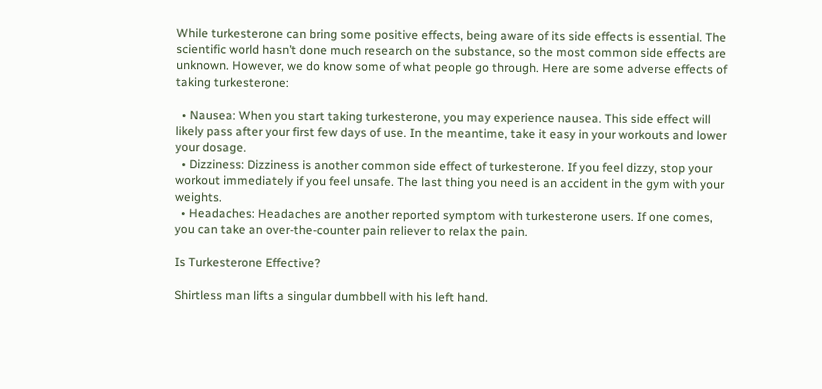While turkesterone can bring some positive effects, being aware of its side effects is essential. The scientific world hasn’t done much research on the substance, so the most common side effects are unknown. However, we do know some of what people go through. Here are some adverse effects of taking turkesterone:

  • Nausea: When you start taking turkesterone, you may experience nausea. This side effect will likely pass after your first few days of use. In the meantime, take it easy in your workouts and lower your dosage.
  • Dizziness: Dizziness is another common side effect of turkesterone. If you feel dizzy, stop your workout immediately if you feel unsafe. The last thing you need is an accident in the gym with your weights.
  • Headaches: Headaches are another reported symptom with turkesterone users. If one comes, you can take an over-the-counter pain reliever to relax the pain.

Is Turkesterone Effective?

Shirtless man lifts a singular dumbbell with his left hand.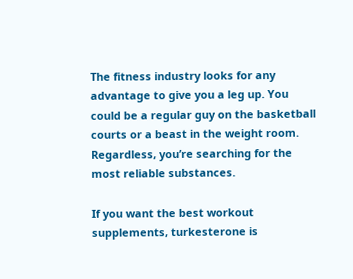The fitness industry looks for any advantage to give you a leg up. You could be a regular guy on the basketball courts or a beast in the weight room. Regardless, you’re searching for the most reliable substances.

If you want the best workout supplements, turkesterone is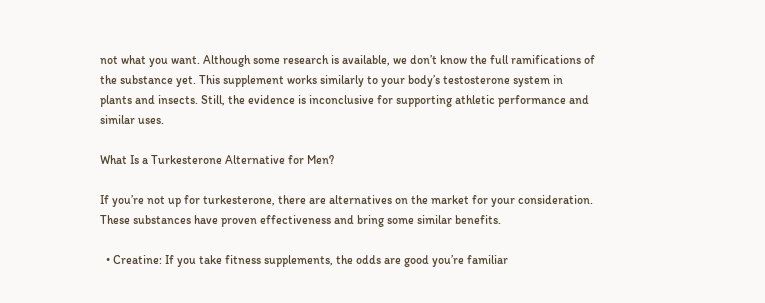not what you want. Although some research is available, we don’t know the full ramifications of the substance yet. This supplement works similarly to your body’s testosterone system in plants and insects. Still, the evidence is inconclusive for supporting athletic performance and similar uses.

What Is a Turkesterone Alternative for Men?

If you’re not up for turkesterone, there are alternatives on the market for your consideration. These substances have proven effectiveness and bring some similar benefits.

  • Creatine: If you take fitness supplements, the odds are good you’re familiar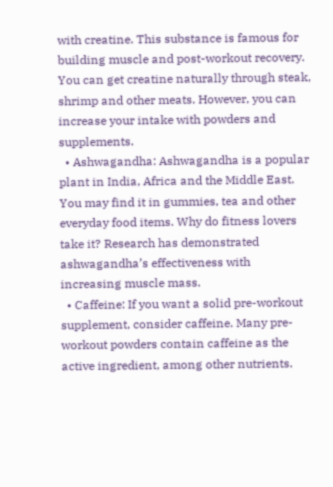with creatine. This substance is famous for building muscle and post-workout recovery. You can get creatine naturally through steak, shrimp and other meats. However, you can increase your intake with powders and supplements.
  • Ashwagandha: Ashwagandha is a popular plant in India, Africa and the Middle East. You may find it in gummies, tea and other everyday food items. Why do fitness lovers take it? Research has demonstrated ashwagandha’s effectiveness with increasing muscle mass.
  • Caffeine: If you want a solid pre-workout supplement, consider caffeine. Many pre-workout powders contain caffeine as the active ingredient, among other nutrients.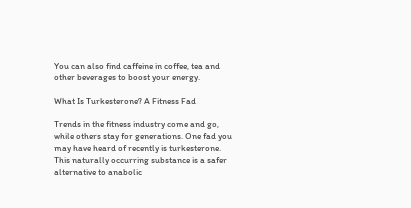You can also find caffeine in coffee, tea and other beverages to boost your energy.

What Is Turkesterone? A Fitness Fad

Trends in the fitness industry come and go, while others stay for generations. One fad you may have heard of recently is turkesterone. This naturally occurring substance is a safer alternative to anabolic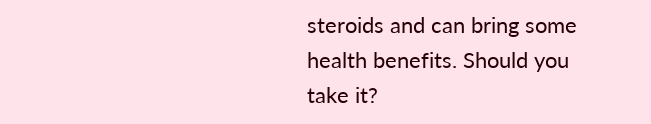steroids and can bring some health benefits. Should you take it?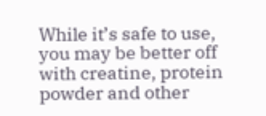While it’s safe to use, you may be better off with creatine, protein powder and other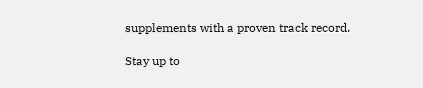supplements with a proven track record.

Stay up to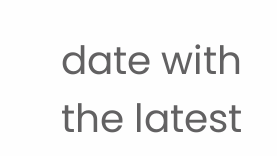date with the latest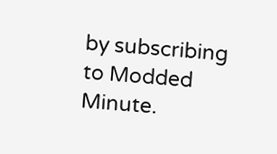by subscribing to Modded Minute.